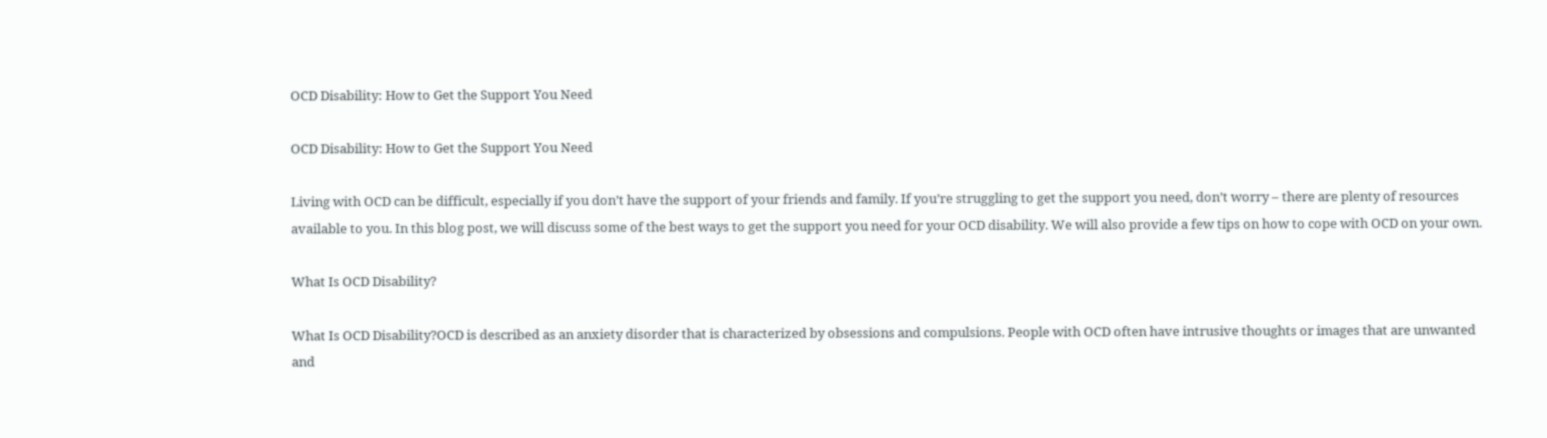OCD Disability: How to Get the Support You Need

OCD Disability: How to Get the Support You Need

Living with OCD can be difficult, especially if you don’t have the support of your friends and family. If you’re struggling to get the support you need, don’t worry – there are plenty of resources available to you. In this blog post, we will discuss some of the best ways to get the support you need for your OCD disability. We will also provide a few tips on how to cope with OCD on your own.

What Is OCD Disability?

What Is OCD Disability?OCD is described as an anxiety disorder that is characterized by obsessions and compulsions. People with OCD often have intrusive thoughts or images that are unwanted and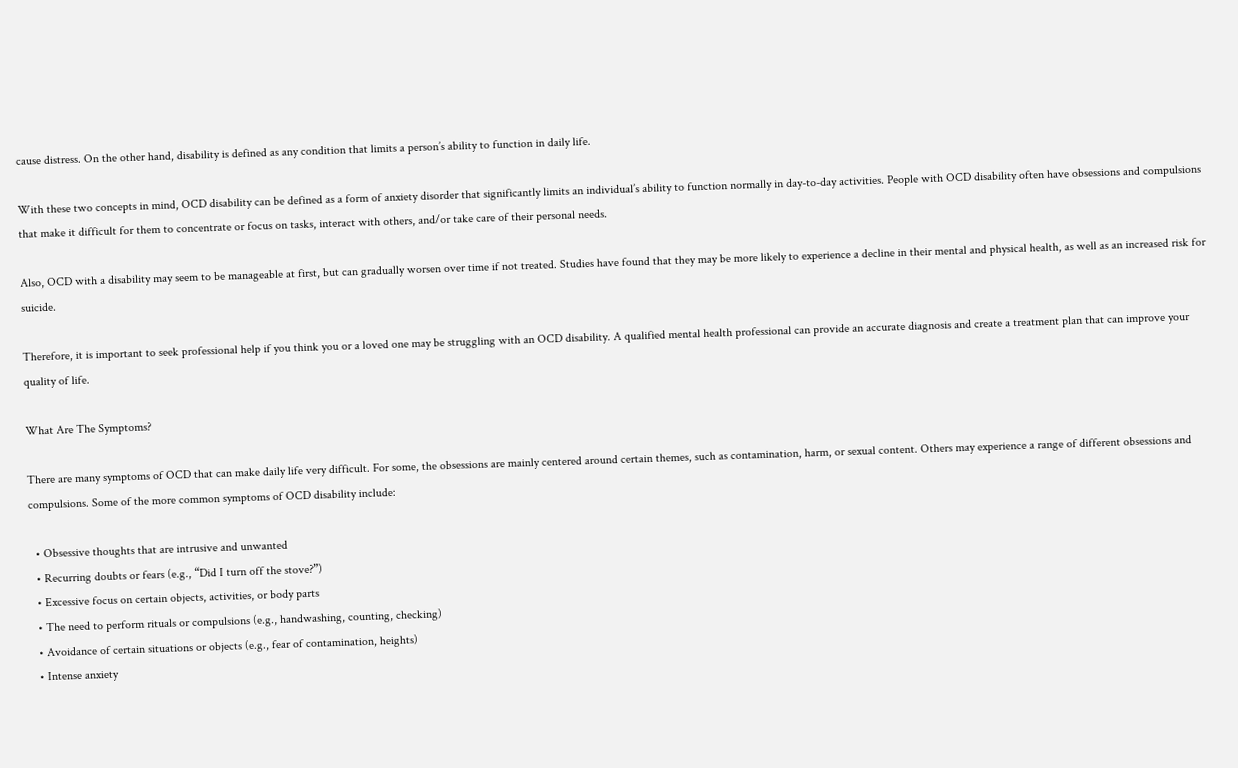cause distress. On the other hand, disability is defined as any condition that limits a person’s ability to function in daily life.

With these two concepts in mind, OCD disability can be defined as a form of anxiety disorder that significantly limits an individual’s ability to function normally in day-to-day activities. People with OCD disability often have obsessions and compulsions that make it difficult for them to concentrate or focus on tasks, interact with others, and/or take care of their personal needs.

Also, OCD with a disability may seem to be manageable at first, but can gradually worsen over time if not treated. Studies have found that they may be more likely to experience a decline in their mental and physical health, as well as an increased risk for suicide.

Therefore, it is important to seek professional help if you think you or a loved one may be struggling with an OCD disability. A qualified mental health professional can provide an accurate diagnosis and create a treatment plan that can improve your quality of life.

What Are The Symptoms?

There are many symptoms of OCD that can make daily life very difficult. For some, the obsessions are mainly centered around certain themes, such as contamination, harm, or sexual content. Others may experience a range of different obsessions and compulsions. Some of the more common symptoms of OCD disability include:

  • Obsessive thoughts that are intrusive and unwanted
  • Recurring doubts or fears (e.g., “Did I turn off the stove?”)
  • Excessive focus on certain objects, activities, or body parts
  • The need to perform rituals or compulsions (e.g., handwashing, counting, checking)
  • Avoidance of certain situations or objects (e.g., fear of contamination, heights)
  • Intense anxiety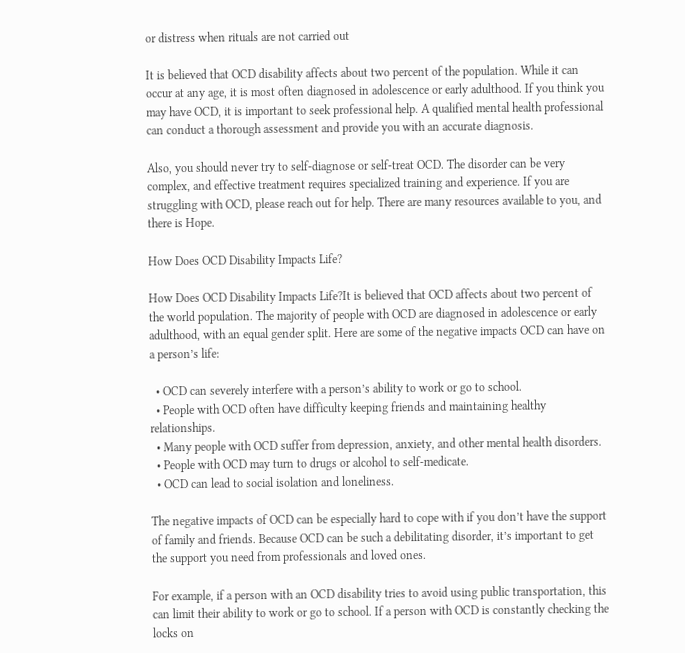or distress when rituals are not carried out

It is believed that OCD disability affects about two percent of the population. While it can occur at any age, it is most often diagnosed in adolescence or early adulthood. If you think you may have OCD, it is important to seek professional help. A qualified mental health professional can conduct a thorough assessment and provide you with an accurate diagnosis.

Also, you should never try to self-diagnose or self-treat OCD. The disorder can be very complex, and effective treatment requires specialized training and experience. If you are struggling with OCD, please reach out for help. There are many resources available to you, and there is Hope.

How Does OCD Disability Impacts Life?

How Does OCD Disability Impacts Life?It is believed that OCD affects about two percent of the world population. The majority of people with OCD are diagnosed in adolescence or early adulthood, with an equal gender split. Here are some of the negative impacts OCD can have on a person’s life:

  • OCD can severely interfere with a person’s ability to work or go to school.
  • People with OCD often have difficulty keeping friends and maintaining healthy relationships.
  • Many people with OCD suffer from depression, anxiety, and other mental health disorders.
  • People with OCD may turn to drugs or alcohol to self-medicate.
  • OCD can lead to social isolation and loneliness.

The negative impacts of OCD can be especially hard to cope with if you don’t have the support of family and friends. Because OCD can be such a debilitating disorder, it’s important to get the support you need from professionals and loved ones.

For example, if a person with an OCD disability tries to avoid using public transportation, this can limit their ability to work or go to school. If a person with OCD is constantly checking the locks on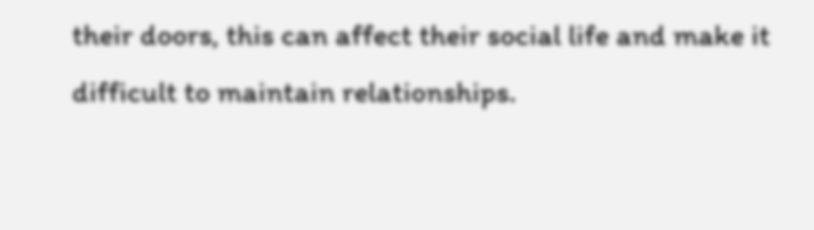their doors, this can affect their social life and make it difficult to maintain relationships.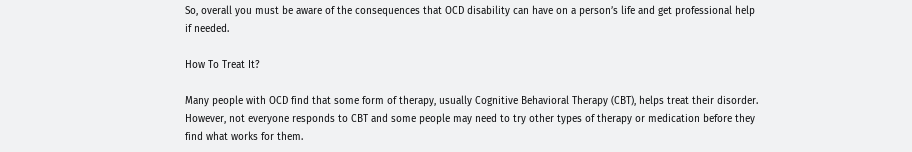So, overall you must be aware of the consequences that OCD disability can have on a person’s life and get professional help if needed.

How To Treat It?

Many people with OCD find that some form of therapy, usually Cognitive Behavioral Therapy (CBT), helps treat their disorder. However, not everyone responds to CBT and some people may need to try other types of therapy or medication before they find what works for them.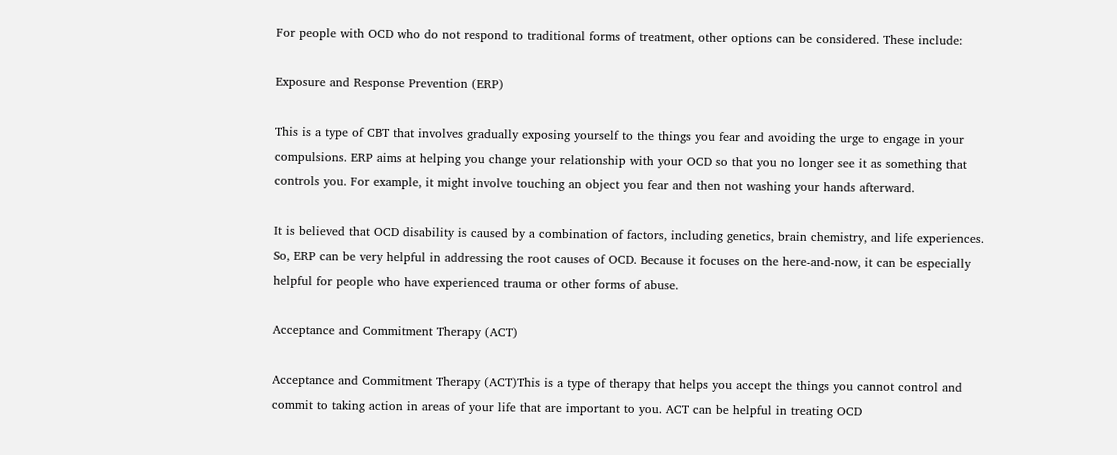For people with OCD who do not respond to traditional forms of treatment, other options can be considered. These include:

Exposure and Response Prevention (ERP)

This is a type of CBT that involves gradually exposing yourself to the things you fear and avoiding the urge to engage in your compulsions. ERP aims at helping you change your relationship with your OCD so that you no longer see it as something that controls you. For example, it might involve touching an object you fear and then not washing your hands afterward.

It is believed that OCD disability is caused by a combination of factors, including genetics, brain chemistry, and life experiences. So, ERP can be very helpful in addressing the root causes of OCD. Because it focuses on the here-and-now, it can be especially helpful for people who have experienced trauma or other forms of abuse.

Acceptance and Commitment Therapy (ACT)

Acceptance and Commitment Therapy (ACT)This is a type of therapy that helps you accept the things you cannot control and commit to taking action in areas of your life that are important to you. ACT can be helpful in treating OCD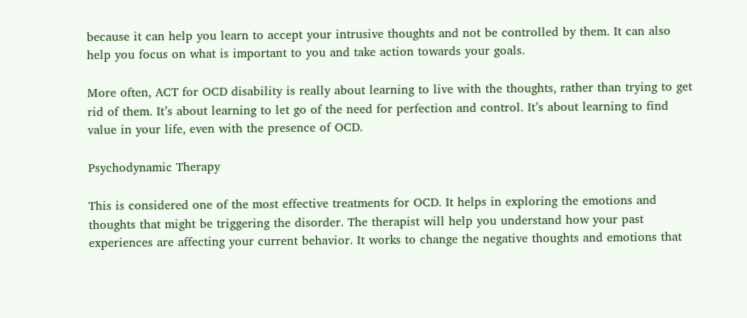because it can help you learn to accept your intrusive thoughts and not be controlled by them. It can also help you focus on what is important to you and take action towards your goals.

More often, ACT for OCD disability is really about learning to live with the thoughts, rather than trying to get rid of them. It’s about learning to let go of the need for perfection and control. It’s about learning to find value in your life, even with the presence of OCD.

Psychodynamic Therapy

This is considered one of the most effective treatments for OCD. It helps in exploring the emotions and thoughts that might be triggering the disorder. The therapist will help you understand how your past experiences are affecting your current behavior. It works to change the negative thoughts and emotions that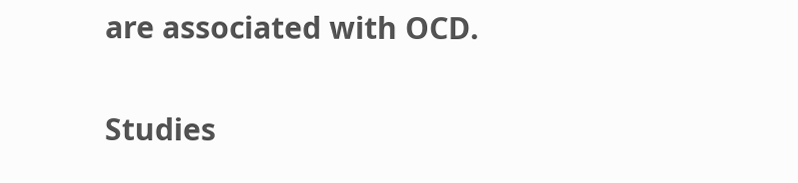are associated with OCD.

Studies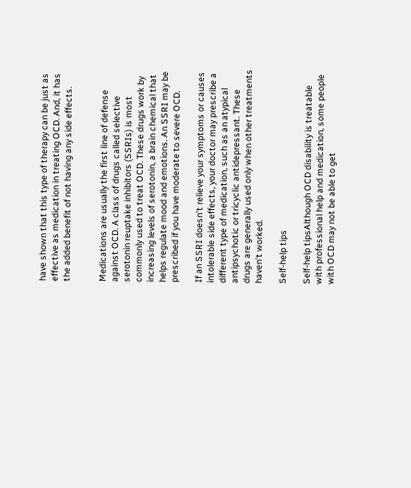have shown that this type of therapy can be just as effective as medication in treating OCD. And, it has the added benefit of not having any side effects.


Medications are usually the first line of defense against OCD. A class of drugs called selective serotonin reuptake inhibitors (SSRIs) is most commonly used to treat OCD. These drugs work by increasing levels of serotonin, a brain chemical that helps regulate mood and emotions. An SSRI may be prescribed if you have moderate to severe OCD.

If an SSRI doesn’t relieve your symptoms or causes intolerable side effects, your doctor may prescribe a different type of medication, such as an atypical antipsychotic or tricyclic antidepressant. These drugs are generally used only when other treatments haven’t worked.

Self-help tips

Self-help tipsAlthough OCD disability is treatable with professional help and medication, some people with OCD may not be able to get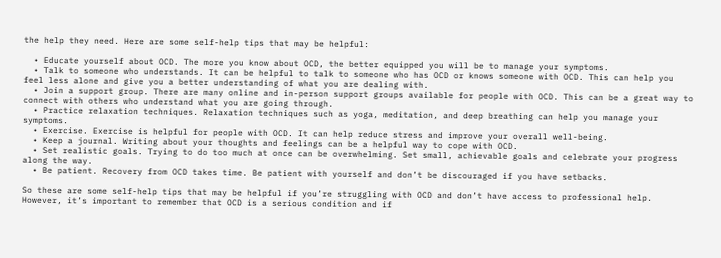the help they need. Here are some self-help tips that may be helpful:

  • Educate yourself about OCD. The more you know about OCD, the better equipped you will be to manage your symptoms.
  • Talk to someone who understands. It can be helpful to talk to someone who has OCD or knows someone with OCD. This can help you feel less alone and give you a better understanding of what you are dealing with.
  • Join a support group. There are many online and in-person support groups available for people with OCD. This can be a great way to connect with others who understand what you are going through.
  • Practice relaxation techniques. Relaxation techniques such as yoga, meditation, and deep breathing can help you manage your symptoms.
  • Exercise. Exercise is helpful for people with OCD. It can help reduce stress and improve your overall well-being.
  • Keep a journal. Writing about your thoughts and feelings can be a helpful way to cope with OCD.
  • Set realistic goals. Trying to do too much at once can be overwhelming. Set small, achievable goals and celebrate your progress along the way.
  • Be patient. Recovery from OCD takes time. Be patient with yourself and don’t be discouraged if you have setbacks.

So these are some self-help tips that may be helpful if you’re struggling with OCD and don’t have access to professional help. However, it’s important to remember that OCD is a serious condition and if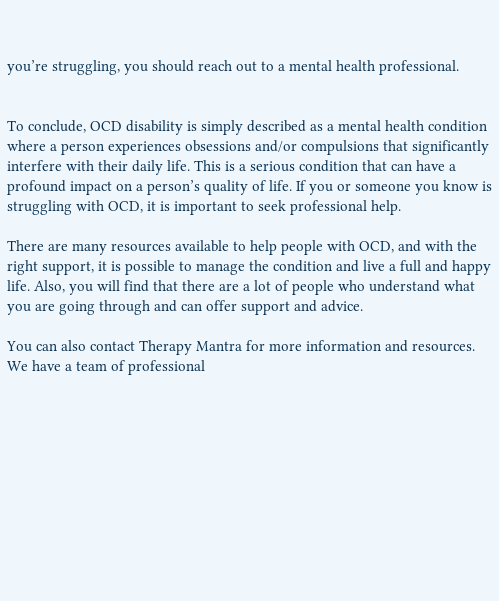you’re struggling, you should reach out to a mental health professional.


To conclude, OCD disability is simply described as a mental health condition where a person experiences obsessions and/or compulsions that significantly interfere with their daily life. This is a serious condition that can have a profound impact on a person’s quality of life. If you or someone you know is struggling with OCD, it is important to seek professional help.

There are many resources available to help people with OCD, and with the right support, it is possible to manage the condition and live a full and happy life. Also, you will find that there are a lot of people who understand what you are going through and can offer support and advice.

You can also contact Therapy Mantra for more information and resources. We have a team of professional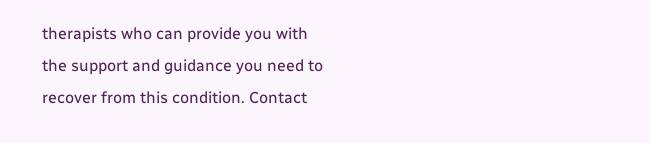therapists who can provide you with the support and guidance you need to recover from this condition. Contact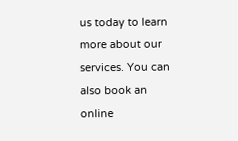us today to learn more about our services. You can also book an online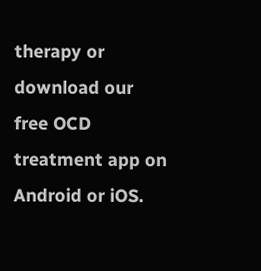therapy or download our free OCD treatment app on Android or iOS.